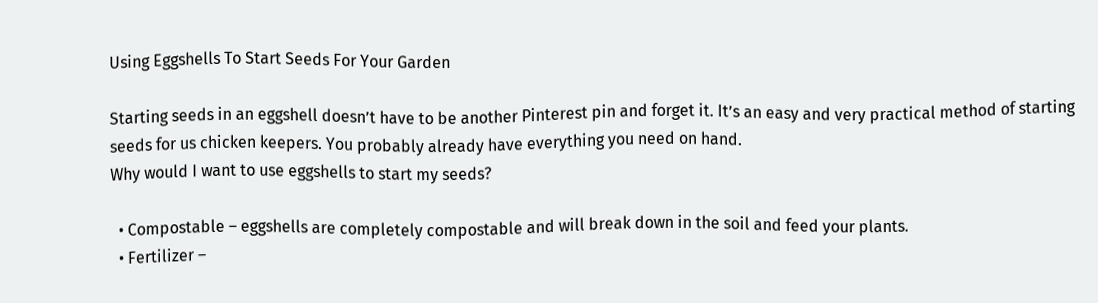Using Eggshells To Start Seeds For Your Garden

Starting seeds in an eggshell doesn’t have to be another Pinterest pin and forget it. It’s an easy and very practical method of starting seeds for us chicken keepers. You probably already have everything you need on hand.
Why would I want to use eggshells to start my seeds?

  • Compostable – eggshells are completely compostable and will break down in the soil and feed your plants.
  • Fertilizer –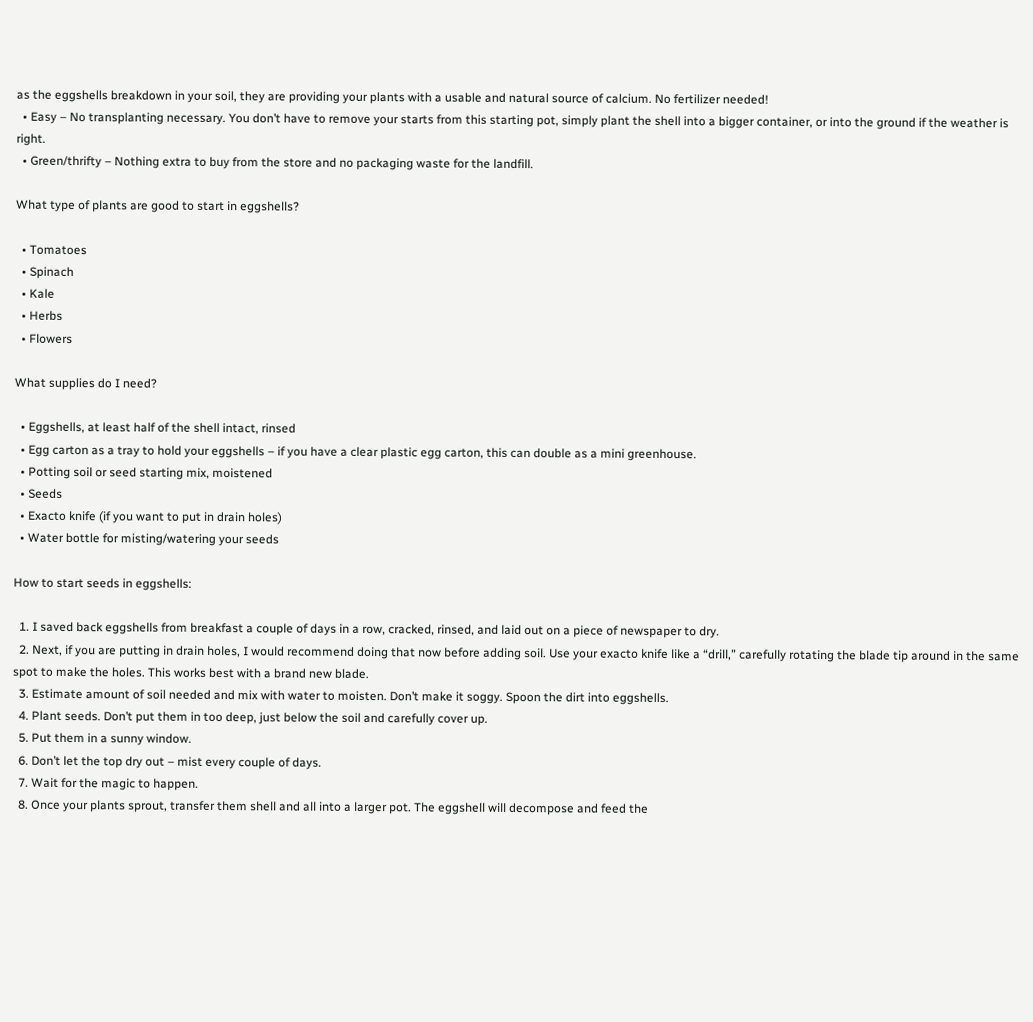as the eggshells breakdown in your soil, they are providing your plants with a usable and natural source of calcium. No fertilizer needed!
  • Easy – No transplanting necessary. You don’t have to remove your starts from this starting pot, simply plant the shell into a bigger container, or into the ground if the weather is right.
  • Green/thrifty – Nothing extra to buy from the store and no packaging waste for the landfill.

What type of plants are good to start in eggshells?

  • Tomatoes
  • Spinach
  • Kale
  • Herbs
  • Flowers

What supplies do I need?

  • Eggshells, at least half of the shell intact, rinsed
  • Egg carton as a tray to hold your eggshells – if you have a clear plastic egg carton, this can double as a mini greenhouse.
  • Potting soil or seed starting mix, moistened
  • Seeds
  • Exacto knife (if you want to put in drain holes)
  • Water bottle for misting/watering your seeds

How to start seeds in eggshells:

  1. I saved back eggshells from breakfast a couple of days in a row, cracked, rinsed, and laid out on a piece of newspaper to dry.
  2. Next, if you are putting in drain holes, I would recommend doing that now before adding soil. Use your exacto knife like a “drill,” carefully rotating the blade tip around in the same spot to make the holes. This works best with a brand new blade.
  3. Estimate amount of soil needed and mix with water to moisten. Don’t make it soggy. Spoon the dirt into eggshells.
  4. Plant seeds. Don’t put them in too deep, just below the soil and carefully cover up.
  5. Put them in a sunny window.
  6. Don’t let the top dry out – mist every couple of days.
  7. Wait for the magic to happen.
  8. Once your plants sprout, transfer them shell and all into a larger pot. The eggshell will decompose and feed the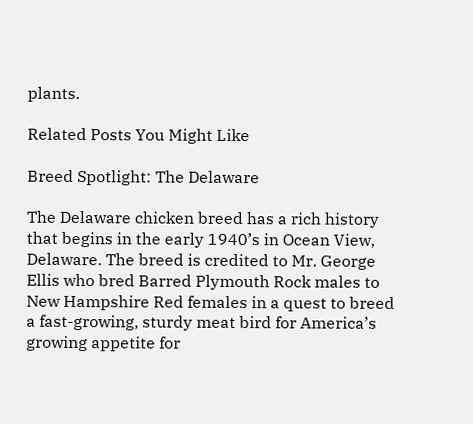plants.

Related Posts You Might Like

Breed Spotlight: The Delaware

The Delaware chicken breed has a rich history that begins in the early 1940’s in Ocean View, Delaware. The breed is credited to Mr. George Ellis who bred Barred Plymouth Rock males to New Hampshire Red females in a quest to breed a fast-growing, sturdy meat bird for America’s growing appetite for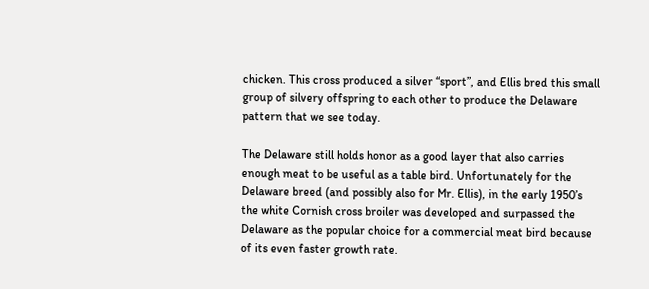chicken. This cross produced a silver “sport”, and Ellis bred this small group of silvery offspring to each other to produce the Delaware pattern that we see today.

The Delaware still holds honor as a good layer that also carries enough meat to be useful as a table bird. Unfortunately for the Delaware breed (and possibly also for Mr. Ellis), in the early 1950’s the white Cornish cross broiler was developed and surpassed the Delaware as the popular choice for a commercial meat bird because of its even faster growth rate.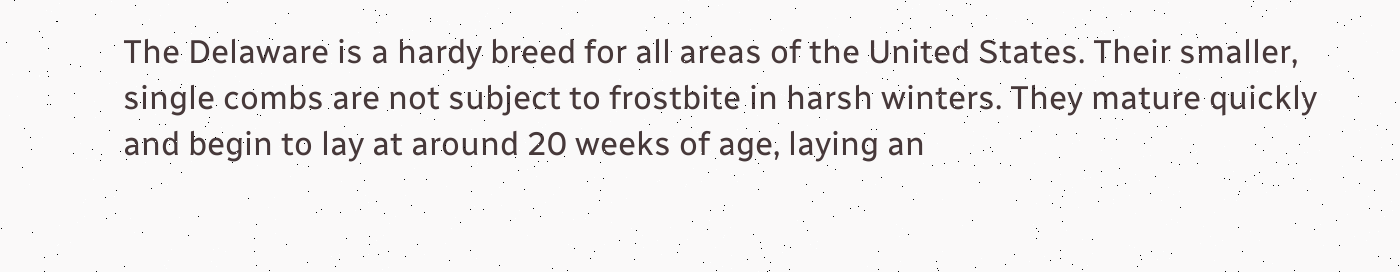The Delaware is a hardy breed for all areas of the United States. Their smaller, single combs are not subject to frostbite in harsh winters. They mature quickly and begin to lay at around 20 weeks of age, laying an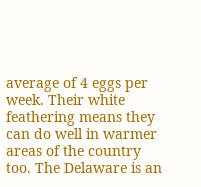average of 4 eggs per week. Their white feathering means they can do well in warmer areas of the country too. The Delaware is an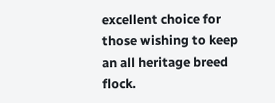excellent choice for those wishing to keep an all heritage breed flock.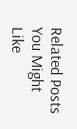Related Posts You Might Like